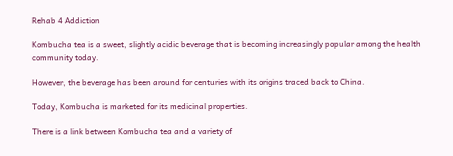Rehab 4 Addiction

Kombucha tea is a sweet, slightly acidic beverage that is becoming increasingly popular among the health community today.

However, the beverage has been around for centuries with its origins traced back to China.

Today, Kombucha is marketed for its medicinal properties.

There is a link between Kombucha tea and a variety of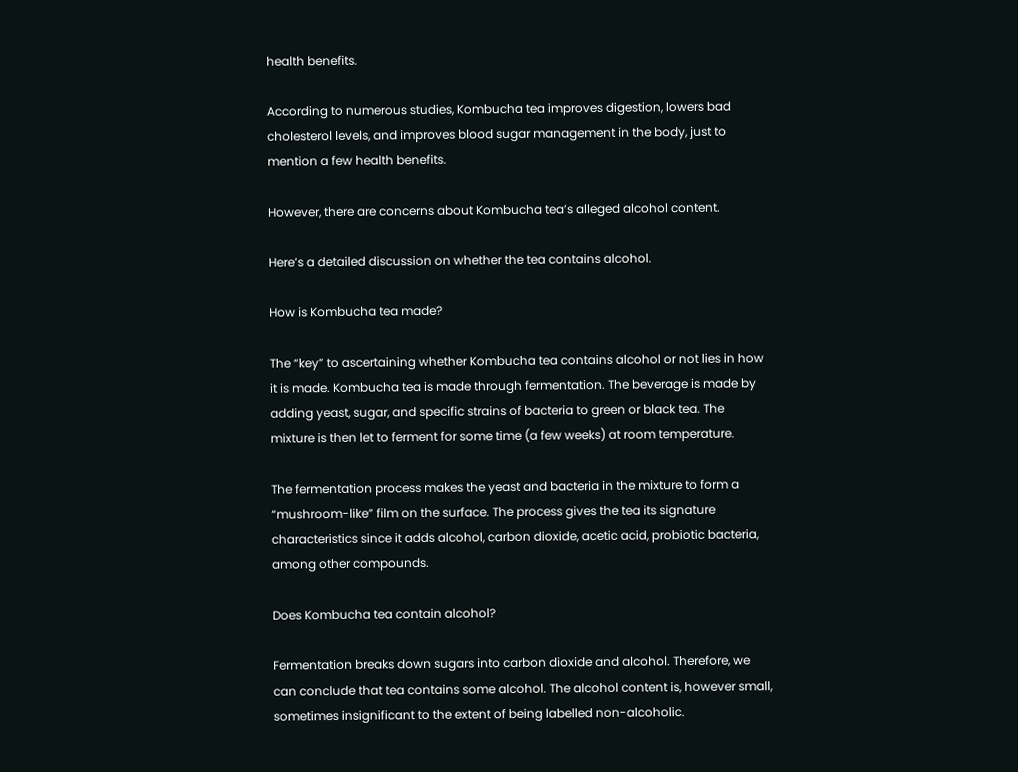health benefits.

According to numerous studies, Kombucha tea improves digestion, lowers bad cholesterol levels, and improves blood sugar management in the body, just to mention a few health benefits.

However, there are concerns about Kombucha tea’s alleged alcohol content.

Here’s a detailed discussion on whether the tea contains alcohol.

How is Kombucha tea made?

The “key” to ascertaining whether Kombucha tea contains alcohol or not lies in how it is made. Kombucha tea is made through fermentation. The beverage is made by adding yeast, sugar, and specific strains of bacteria to green or black tea. The mixture is then let to ferment for some time (a few weeks) at room temperature.

The fermentation process makes the yeast and bacteria in the mixture to form a “mushroom-like” film on the surface. The process gives the tea its signature characteristics since it adds alcohol, carbon dioxide, acetic acid, probiotic bacteria, among other compounds.

Does Kombucha tea contain alcohol?

Fermentation breaks down sugars into carbon dioxide and alcohol. Therefore, we can conclude that tea contains some alcohol. The alcohol content is, however small, sometimes insignificant to the extent of being labelled non-alcoholic.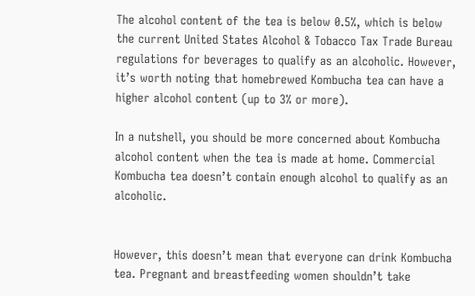The alcohol content of the tea is below 0.5%, which is below the current United States Alcohol & Tobacco Tax Trade Bureau regulations for beverages to qualify as an alcoholic. However, it’s worth noting that homebrewed Kombucha tea can have a higher alcohol content (up to 3% or more).

In a nutshell, you should be more concerned about Kombucha alcohol content when the tea is made at home. Commercial Kombucha tea doesn’t contain enough alcohol to qualify as an alcoholic.


However, this doesn’t mean that everyone can drink Kombucha tea. Pregnant and breastfeeding women shouldn’t take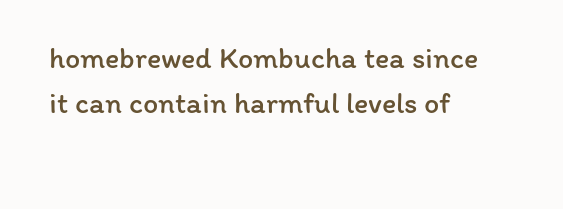homebrewed Kombucha tea since it can contain harmful levels of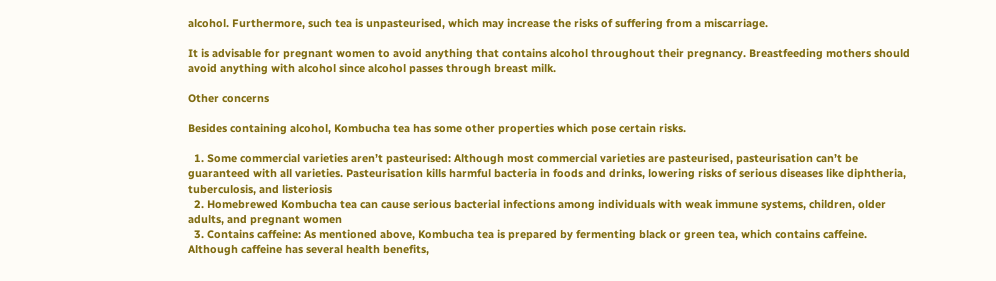alcohol. Furthermore, such tea is unpasteurised, which may increase the risks of suffering from a miscarriage.

It is advisable for pregnant women to avoid anything that contains alcohol throughout their pregnancy. Breastfeeding mothers should avoid anything with alcohol since alcohol passes through breast milk.

Other concerns

Besides containing alcohol, Kombucha tea has some other properties which pose certain risks.

  1. Some commercial varieties aren’t pasteurised: Although most commercial varieties are pasteurised, pasteurisation can’t be guaranteed with all varieties. Pasteurisation kills harmful bacteria in foods and drinks, lowering risks of serious diseases like diphtheria, tuberculosis, and listeriosis
  2. Homebrewed Kombucha tea can cause serious bacterial infections among individuals with weak immune systems, children, older adults, and pregnant women
  3. Contains caffeine: As mentioned above, Kombucha tea is prepared by fermenting black or green tea, which contains caffeine. Although caffeine has several health benefits,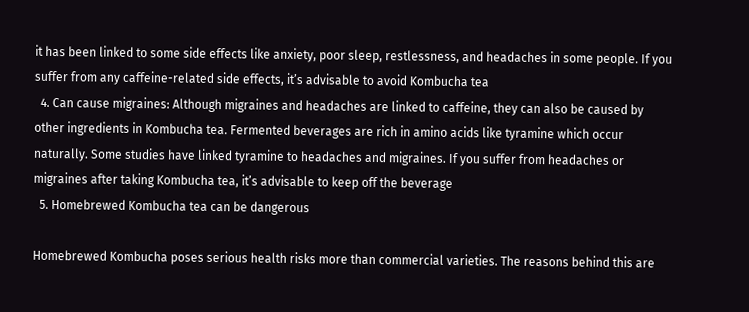it has been linked to some side effects like anxiety, poor sleep, restlessness, and headaches in some people. If you suffer from any caffeine-related side effects, it’s advisable to avoid Kombucha tea
  4. Can cause migraines: Although migraines and headaches are linked to caffeine, they can also be caused by other ingredients in Kombucha tea. Fermented beverages are rich in amino acids like tyramine which occur naturally. Some studies have linked tyramine to headaches and migraines. If you suffer from headaches or migraines after taking Kombucha tea, it’s advisable to keep off the beverage
  5. Homebrewed Kombucha tea can be dangerous

Homebrewed Kombucha poses serious health risks more than commercial varieties. The reasons behind this are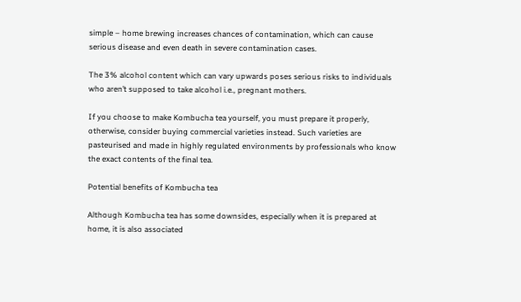simple – home brewing increases chances of contamination, which can cause serious disease and even death in severe contamination cases.

The 3% alcohol content which can vary upwards poses serious risks to individuals who aren’t supposed to take alcohol i.e., pregnant mothers.

If you choose to make Kombucha tea yourself, you must prepare it properly, otherwise, consider buying commercial varieties instead. Such varieties are pasteurised and made in highly regulated environments by professionals who know the exact contents of the final tea.

Potential benefits of Kombucha tea

Although Kombucha tea has some downsides, especially when it is prepared at home, it is also associated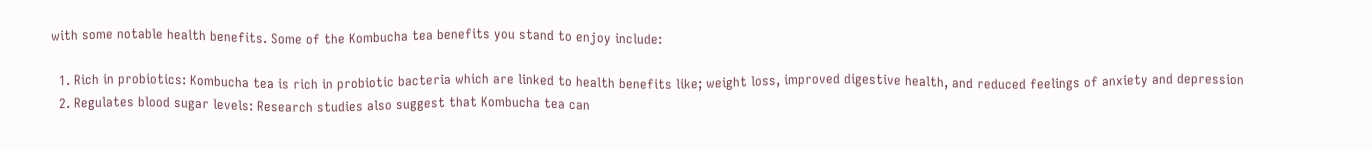with some notable health benefits. Some of the Kombucha tea benefits you stand to enjoy include:

  1. Rich in probiotics: Kombucha tea is rich in probiotic bacteria which are linked to health benefits like; weight loss, improved digestive health, and reduced feelings of anxiety and depression
  2. Regulates blood sugar levels: Research studies also suggest that Kombucha tea can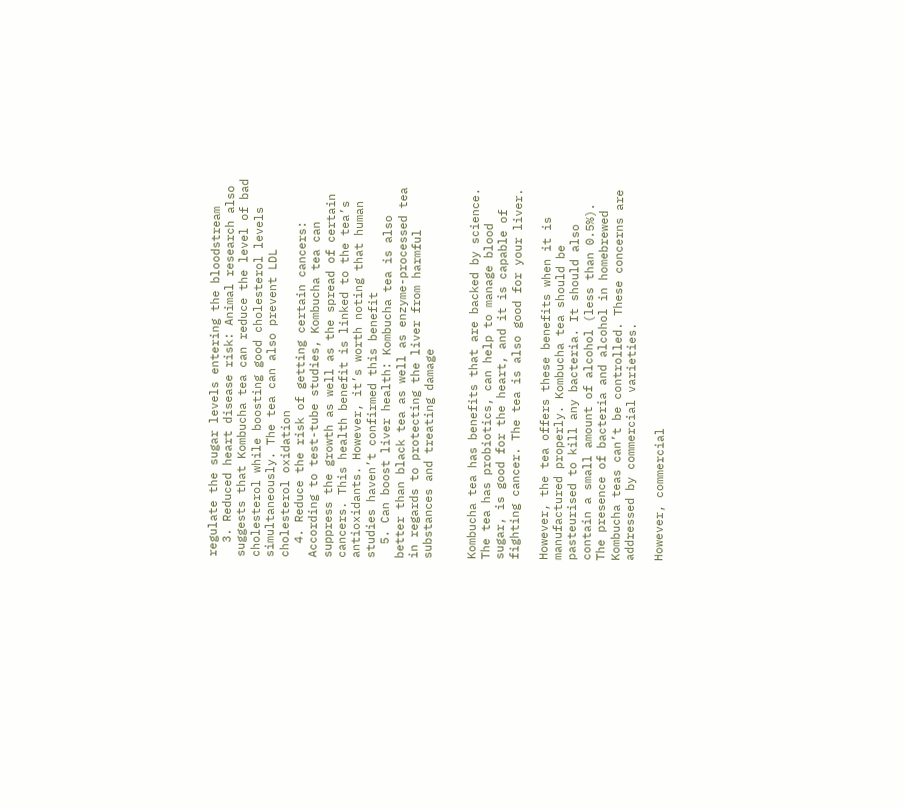regulate the sugar levels entering the bloodstream
  3. Reduced heart disease risk: Animal research also suggests that Kombucha tea can reduce the level of bad cholesterol while boosting good cholesterol levels simultaneously. The tea can also prevent LDL cholesterol oxidation
  4. Reduce the risk of getting certain cancers: According to test-tube studies, Kombucha tea can suppress the growth as well as the spread of certain cancers. This health benefit is linked to the tea’s antioxidants. However, it’s worth noting that human studies haven’t confirmed this benefit
  5. Can boost liver health: Kombucha tea is also better than black tea as well as enzyme-processed tea in regards to protecting the liver from harmful substances and treating damage


Kombucha tea has benefits that are backed by science. The tea has probiotics, can help to manage blood sugar, is good for the heart, and it is capable of fighting cancer. The tea is also good for your liver.

However, the tea offers these benefits when it is manufactured properly. Kombucha tea should be pasteurised to kill any bacteria. It should also contain a small amount of alcohol (less than 0.5%). The presence of bacteria and alcohol in homebrewed Kombucha teas can’t be controlled. These concerns are addressed by commercial varieties.

However, commercial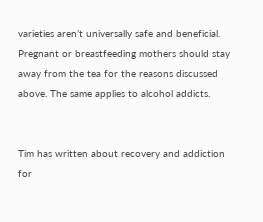varieties aren’t universally safe and beneficial. Pregnant or breastfeeding mothers should stay away from the tea for the reasons discussed above. The same applies to alcohol addicts.


Tim has written about recovery and addiction for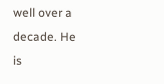well over a decade. He is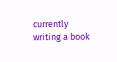currently writing a book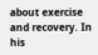about exercise and recovery. In his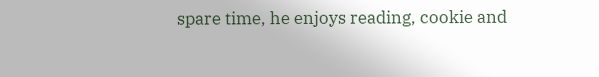spare time, he enjoys reading, cookie and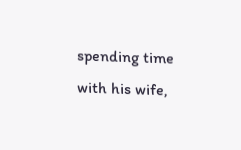spending time with his wife,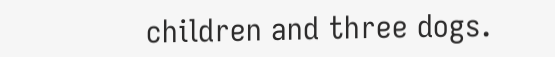children and three dogs.